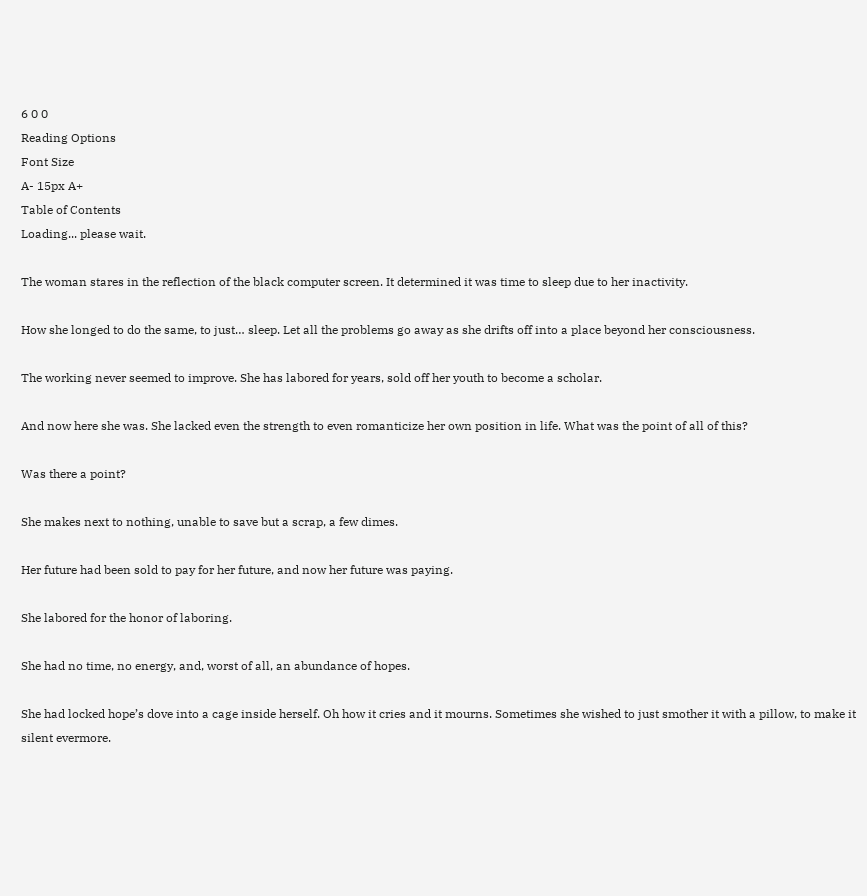6 0 0
Reading Options
Font Size
A- 15px A+
Table of Contents
Loading... please wait.

The woman stares in the reflection of the black computer screen. It determined it was time to sleep due to her inactivity.

How she longed to do the same, to just… sleep. Let all the problems go away as she drifts off into a place beyond her consciousness.

The working never seemed to improve. She has labored for years, sold off her youth to become a scholar.

And now here she was. She lacked even the strength to even romanticize her own position in life. What was the point of all of this?

Was there a point?

She makes next to nothing, unable to save but a scrap, a few dimes.

Her future had been sold to pay for her future, and now her future was paying.

She labored for the honor of laboring.

She had no time, no energy, and, worst of all, an abundance of hopes.

She had locked hope’s dove into a cage inside herself. Oh how it cries and it mourns. Sometimes she wished to just smother it with a pillow, to make it silent evermore.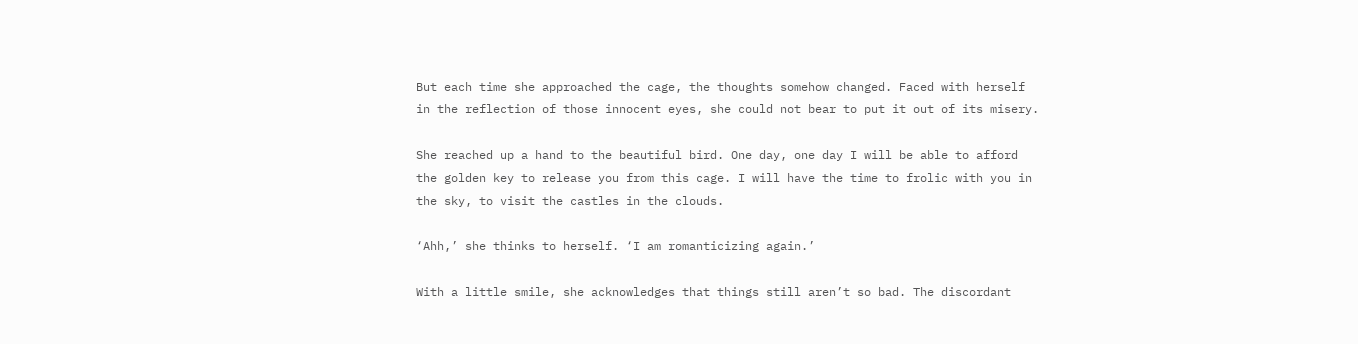But each time she approached the cage, the thoughts somehow changed. Faced with herself in the reflection of those innocent eyes, she could not bear to put it out of its misery.

She reached up a hand to the beautiful bird. One day, one day I will be able to afford the golden key to release you from this cage. I will have the time to frolic with you in the sky, to visit the castles in the clouds.

‘Ahh,’ she thinks to herself. ‘I am romanticizing again.’

With a little smile, she acknowledges that things still aren’t so bad. The discordant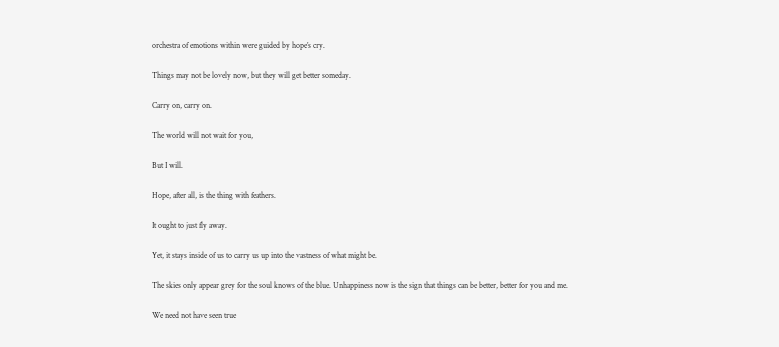orchestra of emotions within were guided by hope’s cry.

Things may not be lovely now, but they will get better someday.

Carry on, carry on.

The world will not wait for you,

But I will.

Hope, after all, is the thing with feathers.

It ought to just fly away.

Yet, it stays inside of us to carry us up into the vastness of what might be.

The skies only appear grey for the soul knows of the blue. Unhappiness now is the sign that things can be better, better for you and me.

We need not have seen true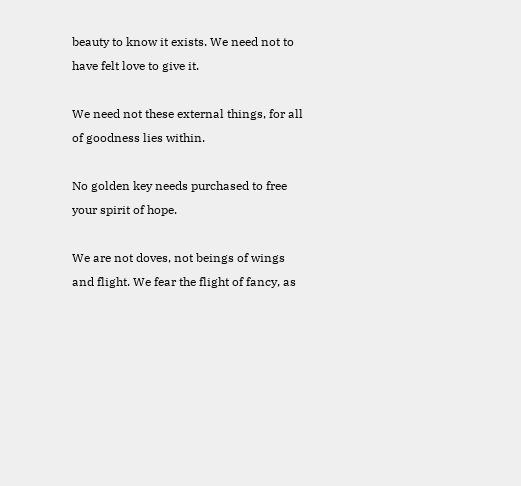beauty to know it exists. We need not to have felt love to give it.

We need not these external things, for all of goodness lies within.

No golden key needs purchased to free your spirit of hope.

We are not doves, not beings of wings and flight. We fear the flight of fancy, as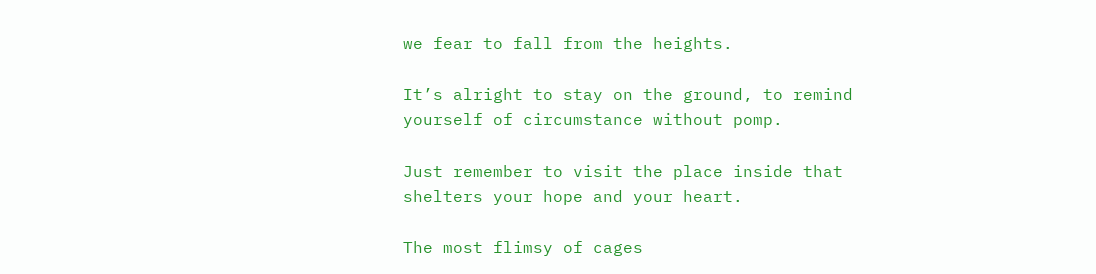we fear to fall from the heights.

It’s alright to stay on the ground, to remind yourself of circumstance without pomp.

Just remember to visit the place inside that shelters your hope and your heart.

The most flimsy of cages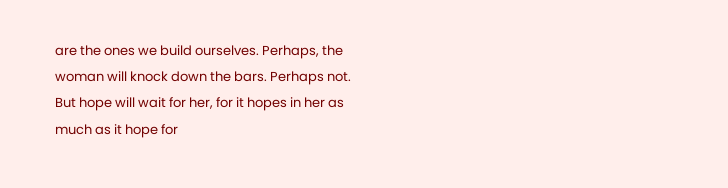are the ones we build ourselves. Perhaps, the woman will knock down the bars. Perhaps not. But hope will wait for her, for it hopes in her as much as it hope for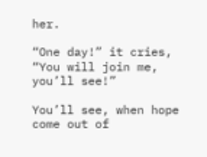her.

“One day!” it cries, “You will join me, you’ll see!”

You’ll see, when hope come out of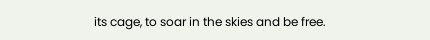its cage, to soar in the skies and be free.